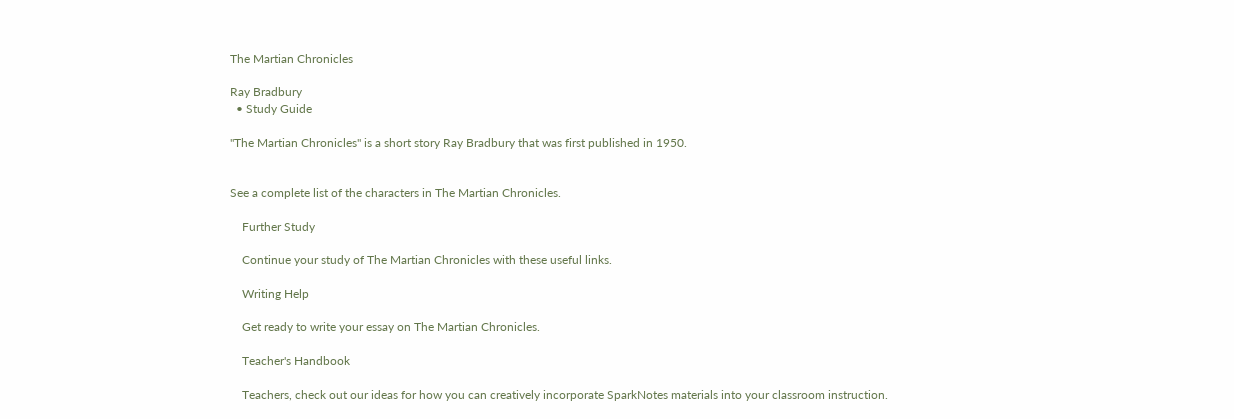The Martian Chronicles

Ray Bradbury
  • Study Guide

"The Martian Chronicles" is a short story Ray Bradbury that was first published in 1950.


See a complete list of the characters in The Martian Chronicles.

    Further Study

    Continue your study of The Martian Chronicles with these useful links.

    Writing Help

    Get ready to write your essay on The Martian Chronicles.

    Teacher's Handbook

    Teachers, check out our ideas for how you can creatively incorporate SparkNotes materials into your classroom instruction.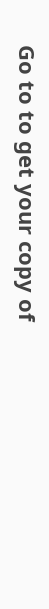Go to to get your copy of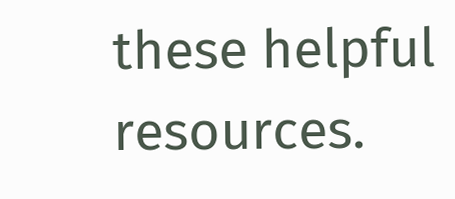these helpful resources.